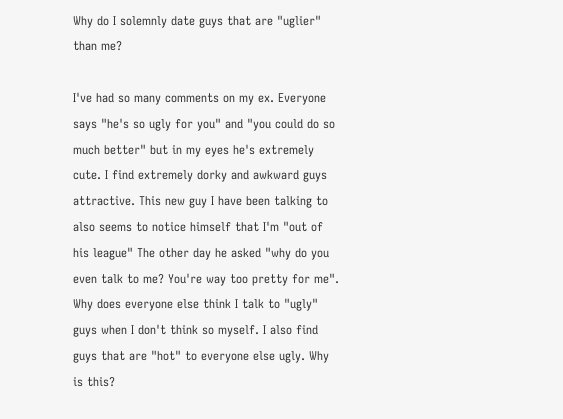Why do I solemnly date guys that are "uglier" than me?

I've had so many comments on my ex. Everyone says "he's so ugly for you" and "you could do so much better" but in my eyes he's extremely cute. I find extremely dorky and awkward guys attractive. This new guy I have been talking to also seems to notice himself that I'm "out of his league" The other day he asked "why do you even talk to me? You're way too pretty for me". Why does everyone else think I talk to "ugly" guys when I don't think so myself. I also find guys that are "hot" to everyone else ugly. Why is this?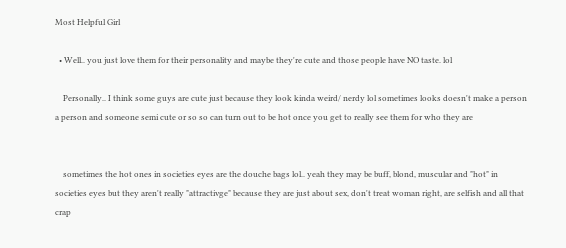Most Helpful Girl

  • Well.. you just love them for their personality and maybe they're cute and those people have NO taste. lol

    Personally.. I think some guys are cute just because they look kinda weird/ nerdy lol sometimes looks doesn't make a person a person and someone semi cute or so so can turn out to be hot once you get to really see them for who they are


    sometimes the hot ones in societies eyes are the douche bags lol.. yeah they may be buff, blond, muscular and "hot" in societies eyes but they aren't really "attractivge" because they are just about sex, don't treat woman right, are selfish and all that crap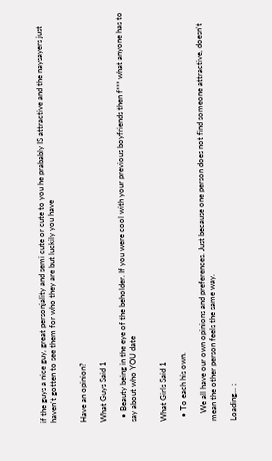if the guys a nice guy, great personjality and semi cute or cute to you he prabably IS attractive and the naysayers just haven't gotten to see them for who they are but luckily you have


Have an opinion?

What Guys Said 1

  • Beauty being in the eye of the beholder. If you were cool with your previous boyfriends then f*** what anyone has to say about who YOU date


What Girls Said 1

  • To each his own.

    We all have our own opinions and preferences. Just because one person does not find someone attractive, doesn't mean the other person feels the same way.

Loading... ;